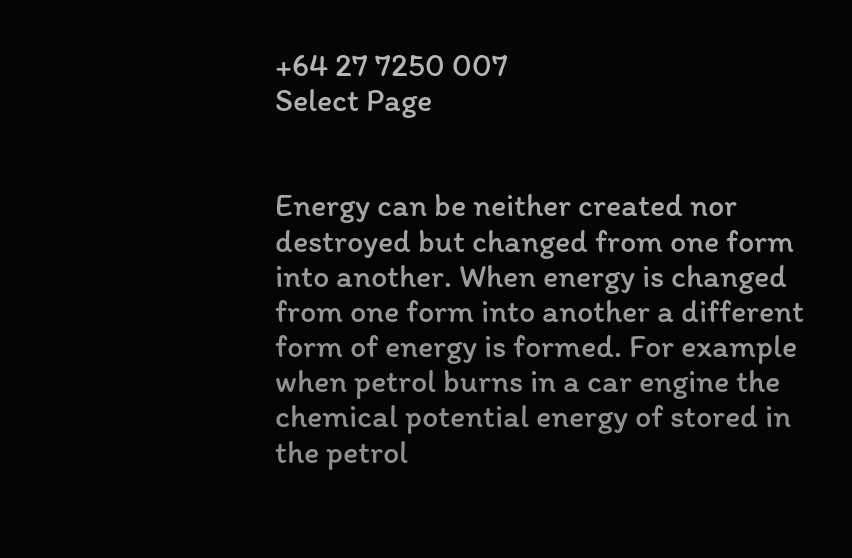+64 27 7250 007
Select Page


Energy can be neither created nor destroyed but changed from one form into another. When energy is changed from one form into another a different form of energy is formed. For example when petrol burns in a car engine the chemical potential energy of stored in the petrol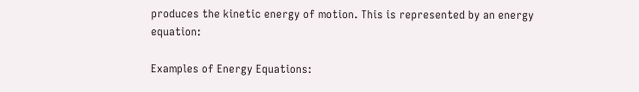produces the kinetic energy of motion. This is represented by an energy equation:

Examples of Energy Equations: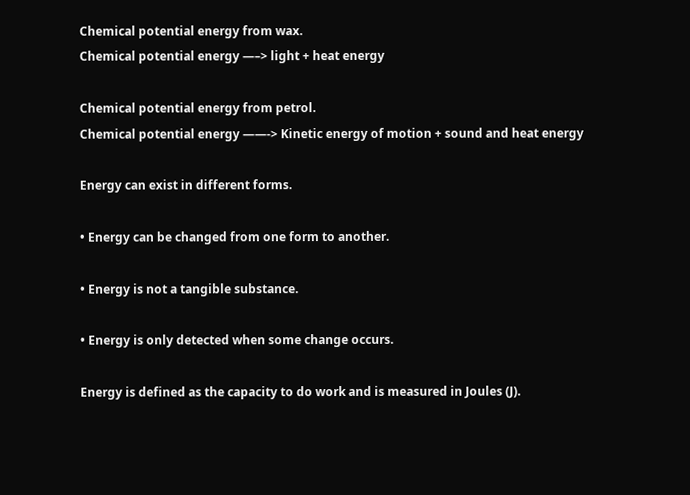Chemical potential energy from wax.
Chemical potential energy —–> light + heat energy

Chemical potential energy from petrol.
Chemical potential energy ——-> Kinetic energy of motion + sound and heat energy

Energy can exist in different forms.

• Energy can be changed from one form to another.

• Energy is not a tangible substance.

• Energy is only detected when some change occurs.

Energy is defined as the capacity to do work and is measured in Joules (J).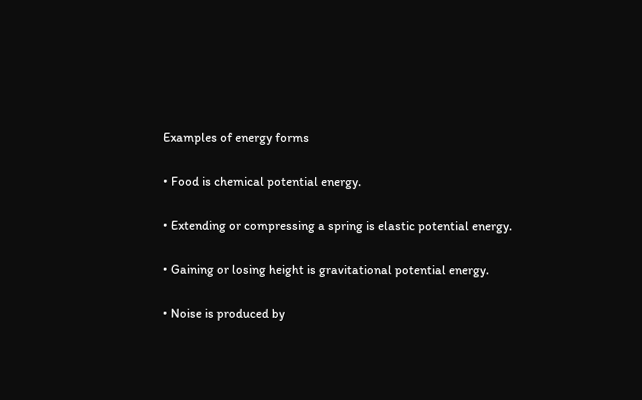Examples of energy forms

• Food is chemical potential energy.

• Extending or compressing a spring is elastic potential energy.

• Gaining or losing height is gravitational potential energy.

• Noise is produced by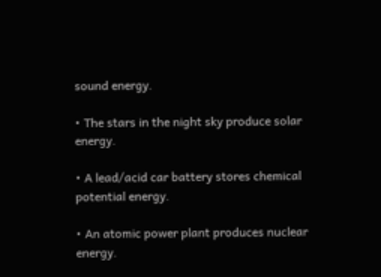sound energy.

• The stars in the night sky produce solar energy.

• A lead/acid car battery stores chemical potential energy.

• An atomic power plant produces nuclear energy.